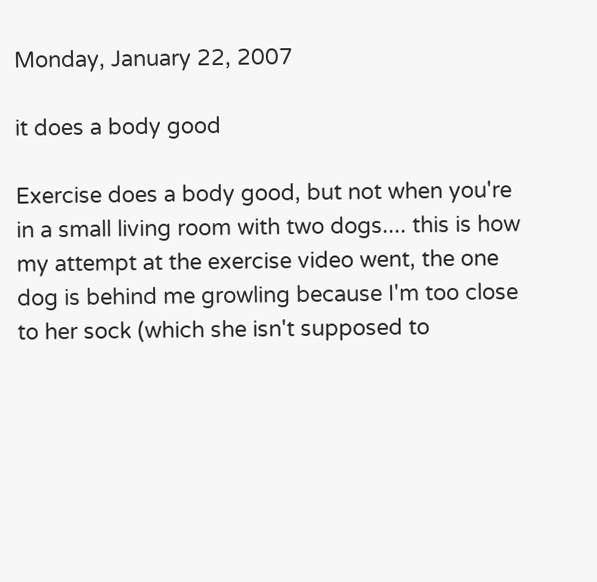Monday, January 22, 2007

it does a body good

Exercise does a body good, but not when you're in a small living room with two dogs.... this is how my attempt at the exercise video went, the one dog is behind me growling because I'm too close to her sock (which she isn't supposed to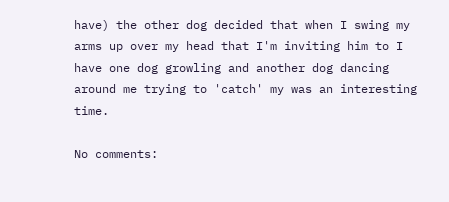have) the other dog decided that when I swing my arms up over my head that I'm inviting him to I have one dog growling and another dog dancing around me trying to 'catch' my was an interesting time.

No comments: